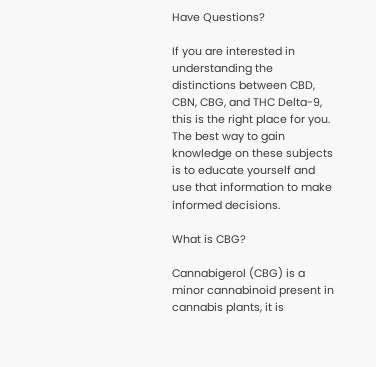Have Questions?

If you are interested in understanding the distinctions between CBD, CBN, CBG, and THC Delta-9, this is the right place for you. The best way to gain knowledge on these subjects is to educate yourself and use that information to make informed decisions.

What is CBG?

Cannabigerol (CBG) is a minor cannabinoid present in cannabis plants, it is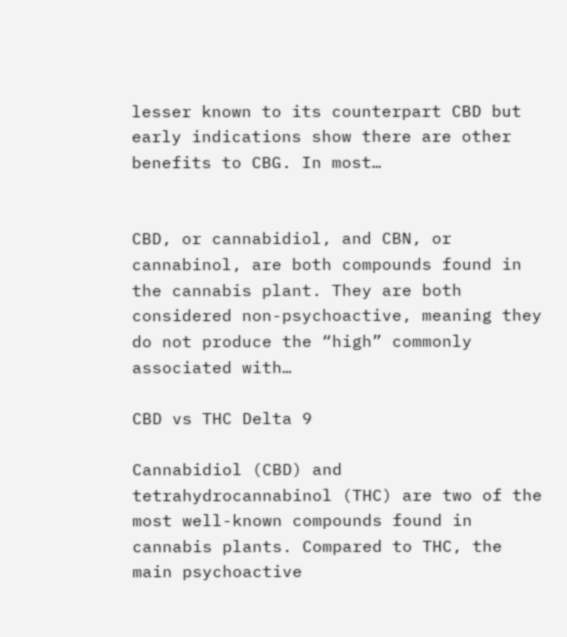lesser known to its counterpart CBD but early indications show there are other benefits to CBG. In most…


CBD, or cannabidiol, and CBN, or cannabinol, are both compounds found in the cannabis plant. They are both considered non-psychoactive, meaning they do not produce the “high” commonly associated with…

CBD vs THC Delta 9

Cannabidiol (CBD) and tetrahydrocannabinol (THC) are two of the most well-known compounds found in cannabis plants. Compared to THC, the main psychoactive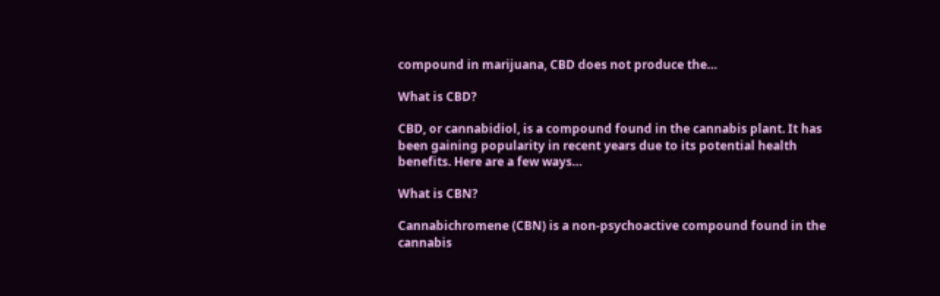compound in marijuana, CBD does not produce the…

What is CBD?

CBD, or cannabidiol, is a compound found in the cannabis plant. It has been gaining popularity in recent years due to its potential health benefits. Here are a few ways…

What is CBN?

Cannabichromene (CBN) is a non-psychoactive compound found in the cannabis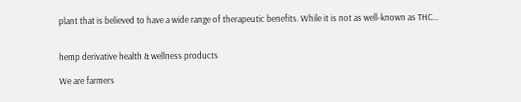plant that is believed to have a wide range of therapeutic benefits. While it is not as well-known as THC…


hemp derivative health & wellness products

We are farmers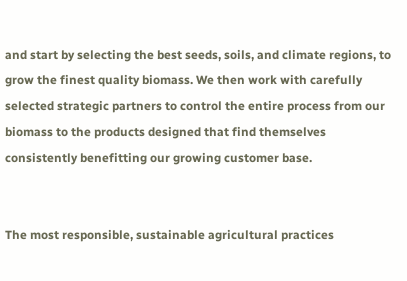and start by selecting the best seeds, soils, and climate regions, to grow the finest quality biomass. We then work with carefully selected strategic partners to control the entire process from our biomass to the products designed that find themselves consistently benefitting our growing customer base.


The most responsible, sustainable agricultural practices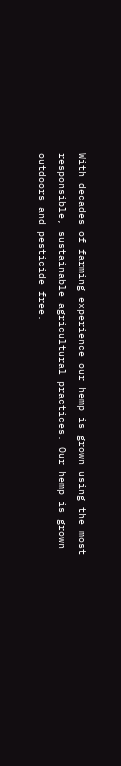With decades of farming experience our hemp is grown using the most responsible, sustainable agricultural practices. Our hemp is grown outdoors and pesticide free.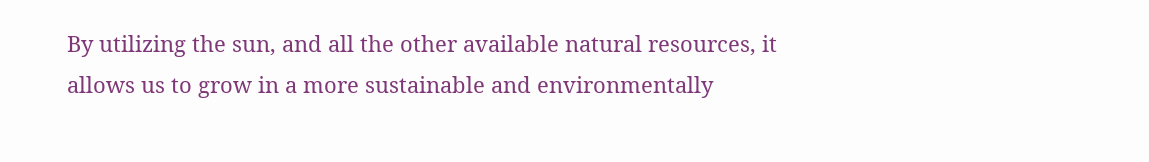By utilizing the sun, and all the other available natural resources, it allows us to grow in a more sustainable and environmentally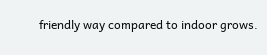friendly way compared to indoor grows.